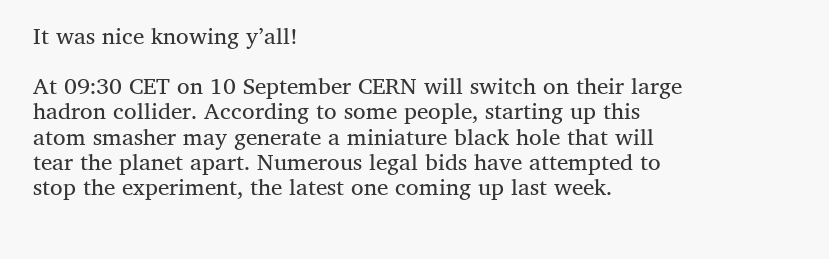It was nice knowing y’all!

At 09:30 CET on 10 September CERN will switch on their large hadron collider. According to some people, starting up this atom smasher may generate a miniature black hole that will tear the planet apart. Numerous legal bids have attempted to stop the experiment, the latest one coming up last week.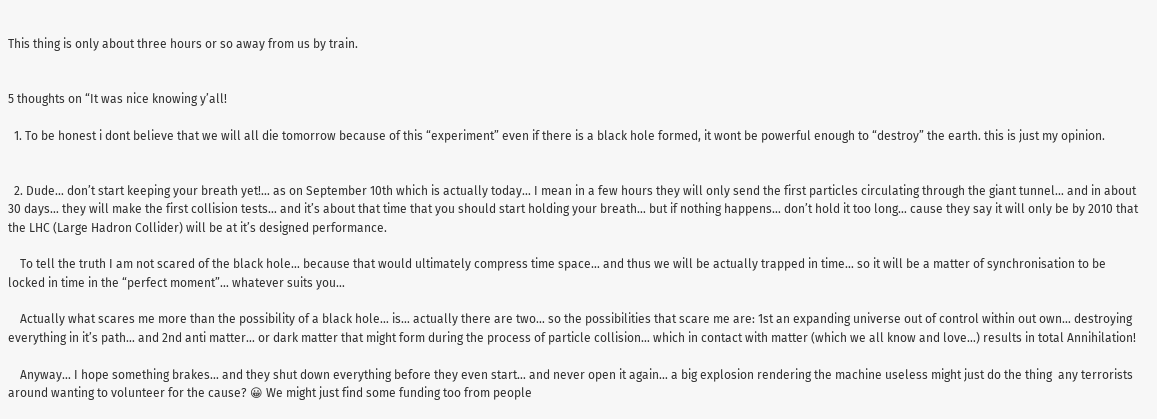This thing is only about three hours or so away from us by train.


5 thoughts on “It was nice knowing y’all!

  1. To be honest i dont believe that we will all die tomorrow because of this “experiment” even if there is a black hole formed, it wont be powerful enough to “destroy” the earth. this is just my opinion.


  2. Dude… don’t start keeping your breath yet!… as on September 10th which is actually today… I mean in a few hours they will only send the first particles circulating through the giant tunnel… and in about 30 days… they will make the first collision tests… and it’s about that time that you should start holding your breath… but if nothing happens… don’t hold it too long… cause they say it will only be by 2010 that the LHC (Large Hadron Collider) will be at it’s designed performance.

    To tell the truth I am not scared of the black hole… because that would ultimately compress time space… and thus we will be actually trapped in time… so it will be a matter of synchronisation to be locked in time in the “perfect moment”… whatever suits you…

    Actually what scares me more than the possibility of a black hole… is… actually there are two… so the possibilities that scare me are: 1st an expanding universe out of control within out own… destroying everything in it’s path… and 2nd anti matter… or dark matter that might form during the process of particle collision… which in contact with matter (which we all know and love…) results in total Annihilation!

    Anyway… I hope something brakes… and they shut down everything before they even start… and never open it again… a big explosion rendering the machine useless might just do the thing  any terrorists around wanting to volunteer for the cause? 😀 We might just find some funding too from people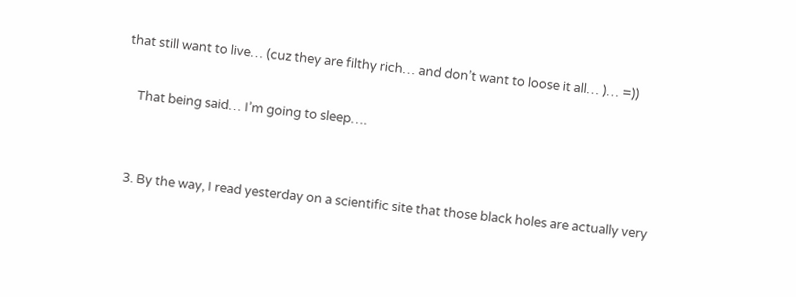that still want to live… (cuz they are filthy rich… and don’t want to loose it all… )… =))

    That being said… I’m going to sleep….


  3. By the way, I read yesterday on a scientific site that those black holes are actually very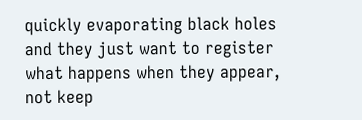quickly evaporating black holes and they just want to register what happens when they appear, not keep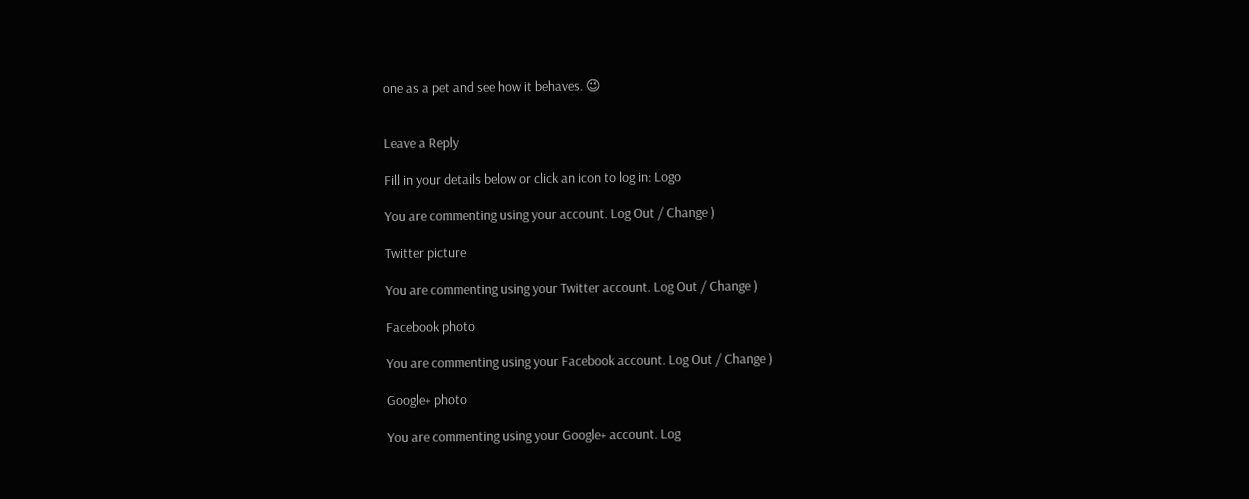one as a pet and see how it behaves. 😉


Leave a Reply

Fill in your details below or click an icon to log in: Logo

You are commenting using your account. Log Out / Change )

Twitter picture

You are commenting using your Twitter account. Log Out / Change )

Facebook photo

You are commenting using your Facebook account. Log Out / Change )

Google+ photo

You are commenting using your Google+ account. Log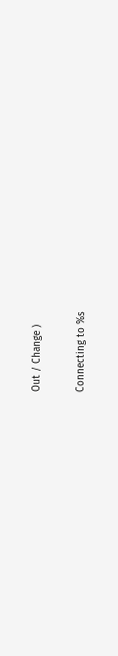Out / Change )

Connecting to %s